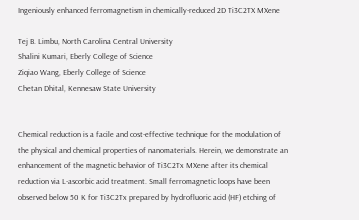Ingeniously enhanced ferromagnetism in chemically-reduced 2D Ti3C2TX MXene

Tej B. Limbu, North Carolina Central University
Shalini Kumari, Eberly College of Science
Ziqiao Wang, Eberly College of Science
Chetan Dhital, Kennesaw State University


Chemical reduction is a facile and cost-effective technique for the modulation of the physical and chemical properties of nanomaterials. Herein, we demonstrate an enhancement of the magnetic behavior of Ti3C2Tx MXene after its chemical reduction via L-ascorbic acid treatment. Small ferromagnetic loops have been observed below 50 K for Ti3C2Tx prepared by hydrofluoric acid (HF) etching of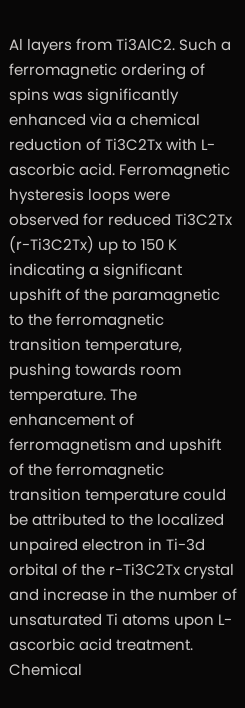Al layers from Ti3AlC2. Such a ferromagnetic ordering of spins was significantly enhanced via a chemical reduction of Ti3C2Tx with L-ascorbic acid. Ferromagnetic hysteresis loops were observed for reduced Ti3C2Tx (r-Ti3C2Tx) up to 150 K indicating a significant upshift of the paramagnetic to the ferromagnetic transition temperature, pushing towards room temperature. The enhancement of ferromagnetism and upshift of the ferromagnetic transition temperature could be attributed to the localized unpaired electron in Ti-3d orbital of the r-Ti3C2Tx crystal and increase in the number of unsaturated Ti atoms upon L-ascorbic acid treatment. Chemical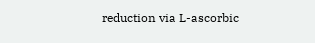reduction via L-ascorbic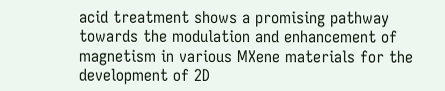acid treatment shows a promising pathway towards the modulation and enhancement of magnetism in various MXene materials for the development of 2D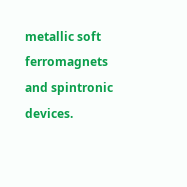metallic soft ferromagnets and spintronic devices.